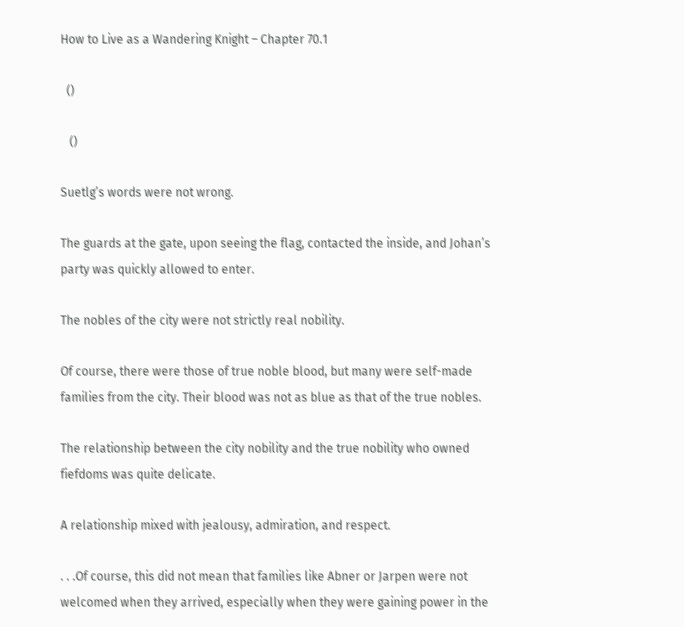How to Live as a Wandering Knight – Chapter 70.1

  ()

   ()

Suetlg’s words were not wrong.

The guards at the gate, upon seeing the flag, contacted the inside, and Johan’s party was quickly allowed to enter.

The nobles of the city were not strictly real nobility.

Of course, there were those of true noble blood, but many were self-made families from the city. Their blood was not as blue as that of the true nobles.

The relationship between the city nobility and the true nobility who owned fiefdoms was quite delicate.

A relationship mixed with jealousy, admiration, and respect.

. . .Of course, this did not mean that families like Abner or Jarpen were not welcomed when they arrived, especially when they were gaining power in the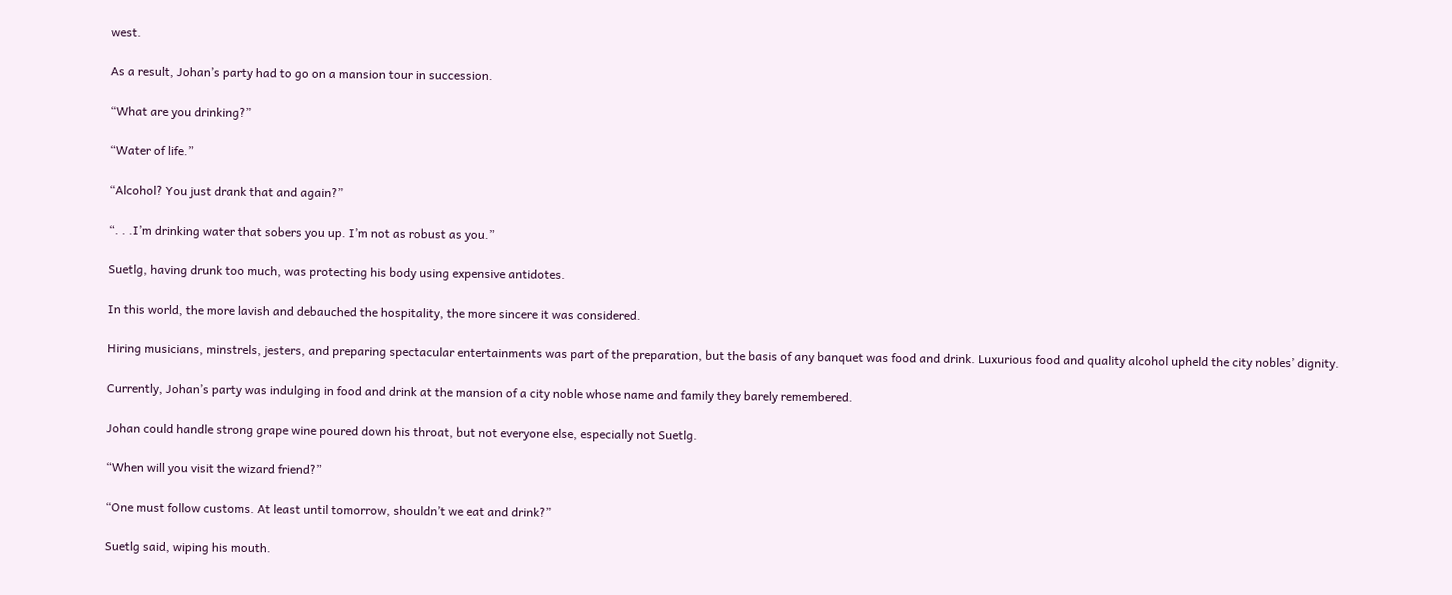west.

As a result, Johan’s party had to go on a mansion tour in succession.

“What are you drinking?”

“Water of life.”

“Alcohol? You just drank that and again?”

“. . .I’m drinking water that sobers you up. I’m not as robust as you.”

Suetlg, having drunk too much, was protecting his body using expensive antidotes.

In this world, the more lavish and debauched the hospitality, the more sincere it was considered.

Hiring musicians, minstrels, jesters, and preparing spectacular entertainments was part of the preparation, but the basis of any banquet was food and drink. Luxurious food and quality alcohol upheld the city nobles’ dignity.

Currently, Johan’s party was indulging in food and drink at the mansion of a city noble whose name and family they barely remembered.

Johan could handle strong grape wine poured down his throat, but not everyone else, especially not Suetlg.

“When will you visit the wizard friend?”

“One must follow customs. At least until tomorrow, shouldn’t we eat and drink?”

Suetlg said, wiping his mouth.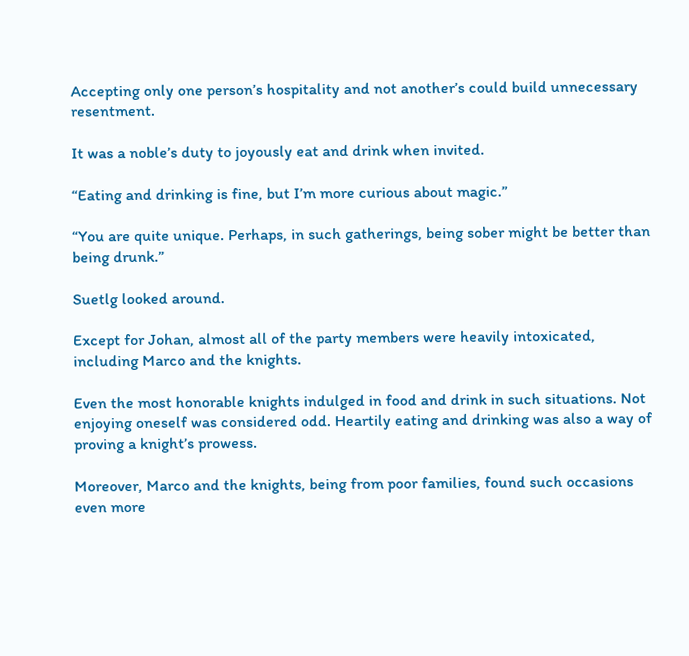Accepting only one person’s hospitality and not another’s could build unnecessary resentment.

It was a noble’s duty to joyously eat and drink when invited.

“Eating and drinking is fine, but I’m more curious about magic.”

“You are quite unique. Perhaps, in such gatherings, being sober might be better than being drunk.”

Suetlg looked around.

Except for Johan, almost all of the party members were heavily intoxicated, including Marco and the knights.

Even the most honorable knights indulged in food and drink in such situations. Not enjoying oneself was considered odd. Heartily eating and drinking was also a way of proving a knight’s prowess.

Moreover, Marco and the knights, being from poor families, found such occasions even more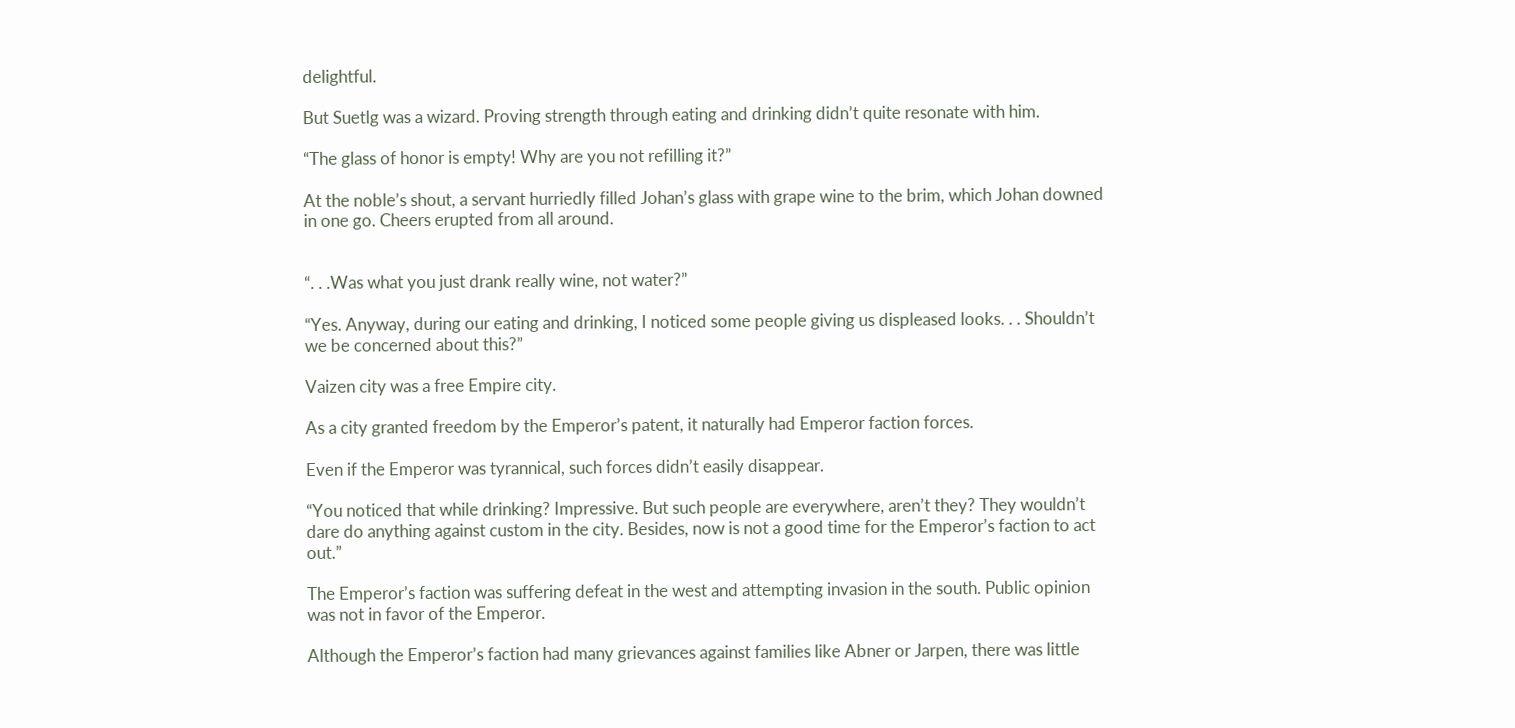delightful.

But Suetlg was a wizard. Proving strength through eating and drinking didn’t quite resonate with him.

“The glass of honor is empty! Why are you not refilling it?”

At the noble’s shout, a servant hurriedly filled Johan’s glass with grape wine to the brim, which Johan downed in one go. Cheers erupted from all around.


“. . .Was what you just drank really wine, not water?”

“Yes. Anyway, during our eating and drinking, I noticed some people giving us displeased looks. . . Shouldn’t we be concerned about this?”

Vaizen city was a free Empire city.

As a city granted freedom by the Emperor’s patent, it naturally had Emperor faction forces.

Even if the Emperor was tyrannical, such forces didn’t easily disappear.

“You noticed that while drinking? Impressive. But such people are everywhere, aren’t they? They wouldn’t dare do anything against custom in the city. Besides, now is not a good time for the Emperor’s faction to act out.”

The Emperor’s faction was suffering defeat in the west and attempting invasion in the south. Public opinion was not in favor of the Emperor.

Although the Emperor’s faction had many grievances against families like Abner or Jarpen, there was little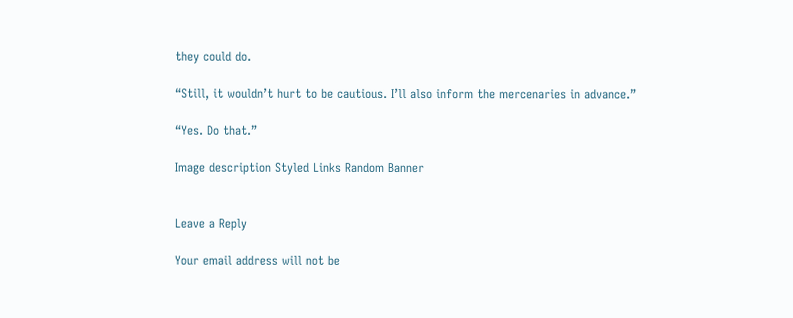they could do.

“Still, it wouldn’t hurt to be cautious. I’ll also inform the mercenaries in advance.”

“Yes. Do that.”

Image description Styled Links Random Banner


Leave a Reply

Your email address will not be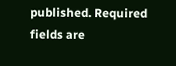published. Required fields are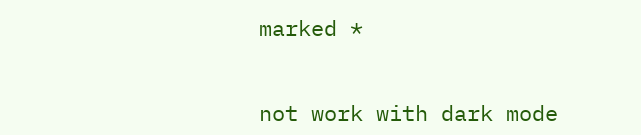marked *


not work with dark mode